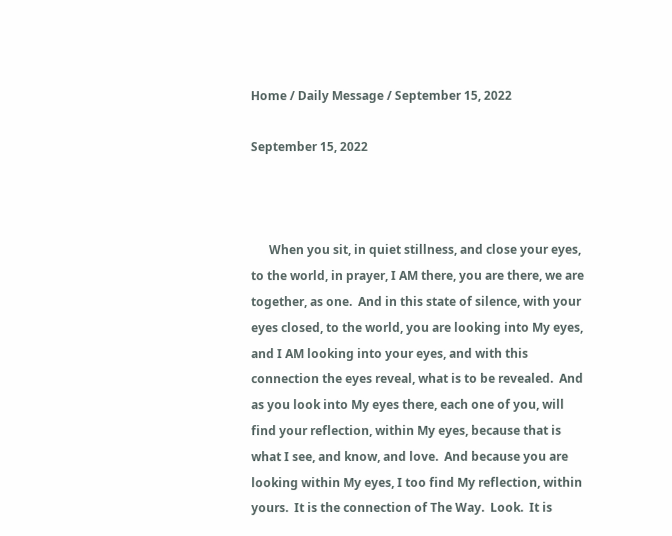Home / Daily Message / September 15, 2022

September 15, 2022



      When you sit, in quiet stillness, and close your eyes, to the world, in prayer, I AM there, you are there, we are together, as one.  And in this state of silence, with your eyes closed, to the world, you are looking into My eyes, and I AM looking into your eyes, and with this connection the eyes reveal, what is to be revealed.  And as you look into My eyes there, each one of you, will find your reflection, within My eyes, because that is what I see, and know, and love.  And because you are looking within My eyes, I too find My reflection, within yours.  It is the connection of The Way.  Look.  It is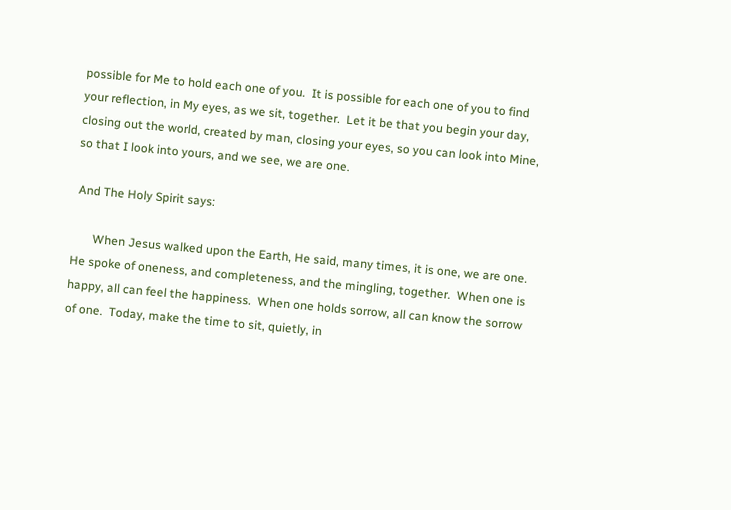possible for Me to hold each one of you.  It is possible for each one of you to find your reflection, in My eyes, as we sit, together.  Let it be that you begin your day, closing out the world, created by man, closing your eyes, so you can look into Mine, so that I look into yours, and we see, we are one.

 And The Holy Spirit says:

       When Jesus walked upon the Earth, He said, many times, it is one, we are one.  He spoke of oneness, and completeness, and the mingling, together.  When one is happy, all can feel the happiness.  When one holds sorrow, all can know the sorrow of one.  Today, make the time to sit, quietly, in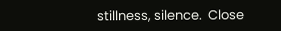stillness, silence.  Close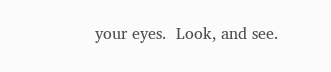your eyes.  Look, and see.